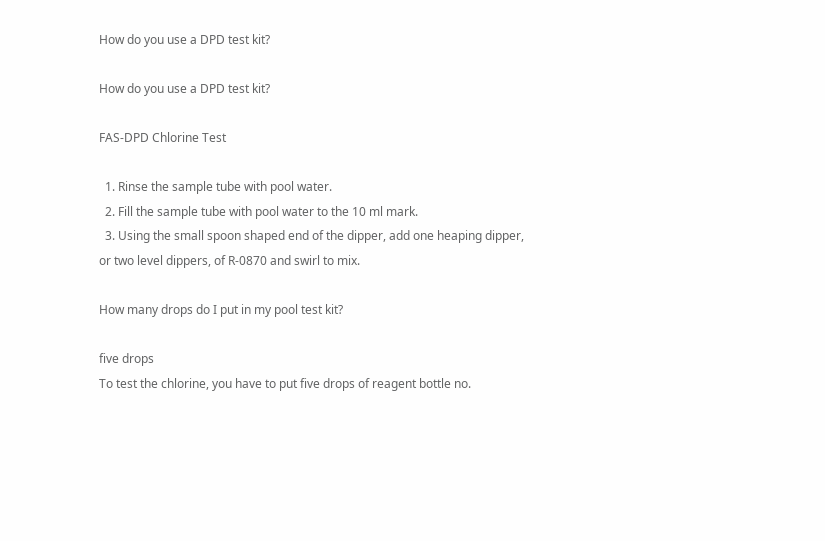How do you use a DPD test kit?

How do you use a DPD test kit?

FAS-DPD Chlorine Test

  1. Rinse the sample tube with pool water.
  2. Fill the sample tube with pool water to the 10 ml mark.
  3. Using the small spoon shaped end of the dipper, add one heaping dipper, or two level dippers, of R-0870 and swirl to mix.

How many drops do I put in my pool test kit?

five drops
To test the chlorine, you have to put five drops of reagent bottle no.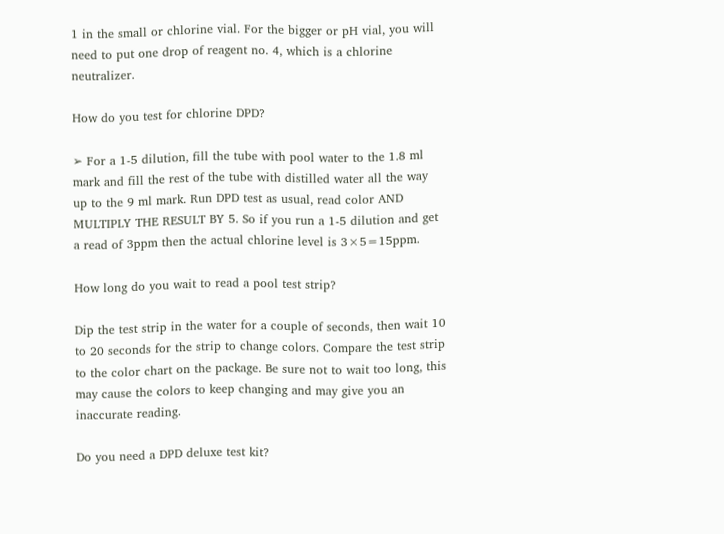1 in the small or chlorine vial. For the bigger or pH vial, you will need to put one drop of reagent no. 4, which is a chlorine neutralizer.

How do you test for chlorine DPD?

➢ For a 1-5 dilution, fill the tube with pool water to the 1.8 ml mark and fill the rest of the tube with distilled water all the way up to the 9 ml mark. Run DPD test as usual, read color AND MULTIPLY THE RESULT BY 5. So if you run a 1-5 dilution and get a read of 3ppm then the actual chlorine level is 3×5=15ppm.

How long do you wait to read a pool test strip?

Dip the test strip in the water for a couple of seconds, then wait 10 to 20 seconds for the strip to change colors. Compare the test strip to the color chart on the package. Be sure not to wait too long, this may cause the colors to keep changing and may give you an inaccurate reading.

Do you need a DPD deluxe test kit?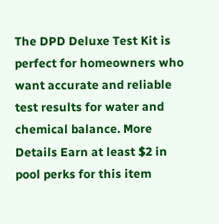The DPD Deluxe Test Kit is perfect for homeowners who want accurate and reliable test results for water and chemical balance. More Details Earn at least $2 in pool perks for this item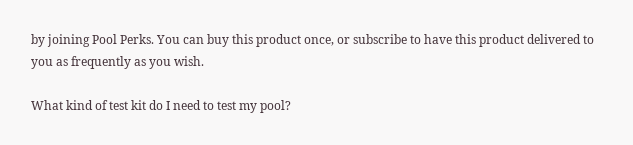by joining Pool Perks. You can buy this product once, or subscribe to have this product delivered to you as frequently as you wish.

What kind of test kit do I need to test my pool?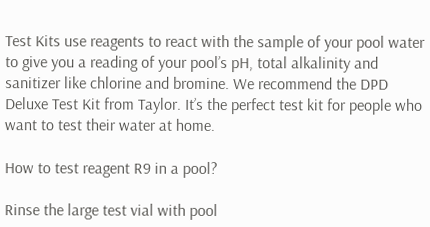Test Kits use reagents to react with the sample of your pool water to give you a reading of your pool’s pH, total alkalinity and sanitizer like chlorine and bromine. We recommend the DPD Deluxe Test Kit from Taylor. It’s the perfect test kit for people who want to test their water at home.

How to test reagent R9 in a pool?

Rinse the large test vial with pool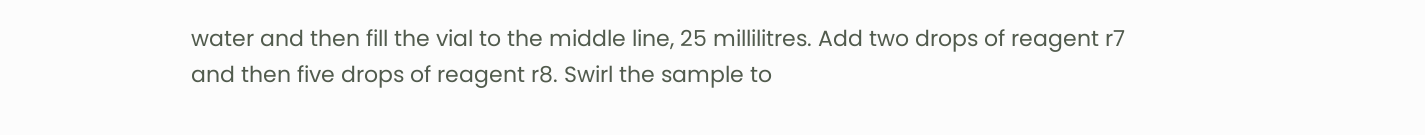water and then fill the vial to the middle line, 25 millilitres. Add two drops of reagent r7 and then five drops of reagent r8. Swirl the sample to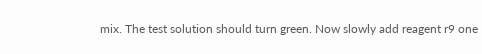mix. The test solution should turn green. Now slowly add reagent r9 one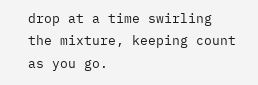drop at a time swirling the mixture, keeping count as you go.